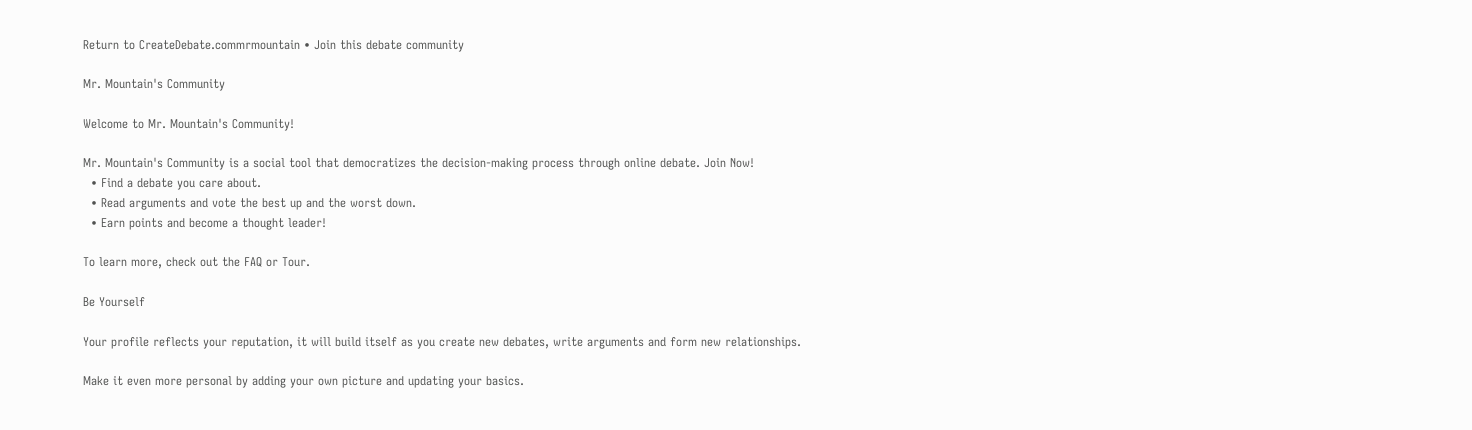Return to CreateDebate.commrmountain • Join this debate community

Mr. Mountain's Community

Welcome to Mr. Mountain's Community!

Mr. Mountain's Community is a social tool that democratizes the decision-making process through online debate. Join Now!
  • Find a debate you care about.
  • Read arguments and vote the best up and the worst down.
  • Earn points and become a thought leader!

To learn more, check out the FAQ or Tour.

Be Yourself

Your profile reflects your reputation, it will build itself as you create new debates, write arguments and form new relationships.

Make it even more personal by adding your own picture and updating your basics.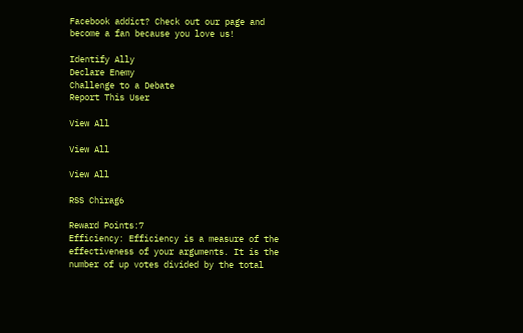Facebook addict? Check out our page and become a fan because you love us!

Identify Ally
Declare Enemy
Challenge to a Debate
Report This User

View All

View All

View All

RSS Chirag6

Reward Points:7
Efficiency: Efficiency is a measure of the effectiveness of your arguments. It is the number of up votes divided by the total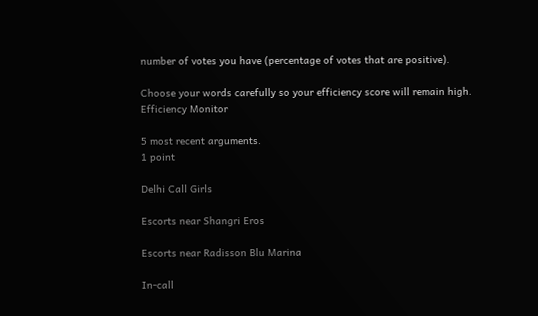number of votes you have (percentage of votes that are positive).

Choose your words carefully so your efficiency score will remain high.
Efficiency Monitor

5 most recent arguments.
1 point

Delhi Call Girls

Escorts near Shangri Eros

Escorts near Radisson Blu Marina

In-call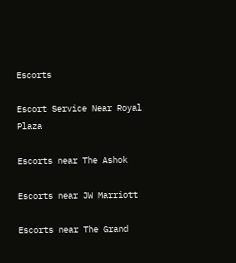Escorts

Escort Service Near Royal Plaza

Escorts near The Ashok

Escorts near JW Marriott

Escorts near The Grand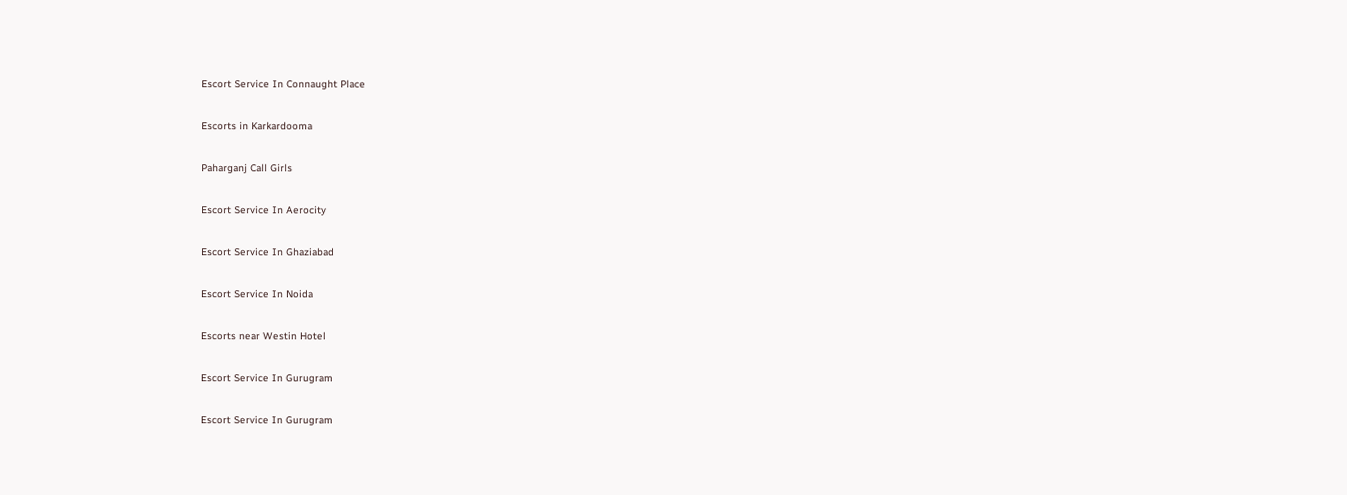Escort Service In Connaught Place

Escorts in Karkardooma

Paharganj Call Girls

Escort Service In Aerocity

Escort Service In Ghaziabad

Escort Service In Noida

Escorts near Westin Hotel

Escort Service In Gurugram

Escort Service In Gurugram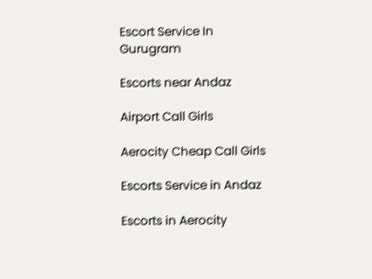Escort Service In Gurugram

Escorts near Andaz

Airport Call Girls

Aerocity Cheap Call Girls

Escorts Service in Andaz

Escorts in Aerocity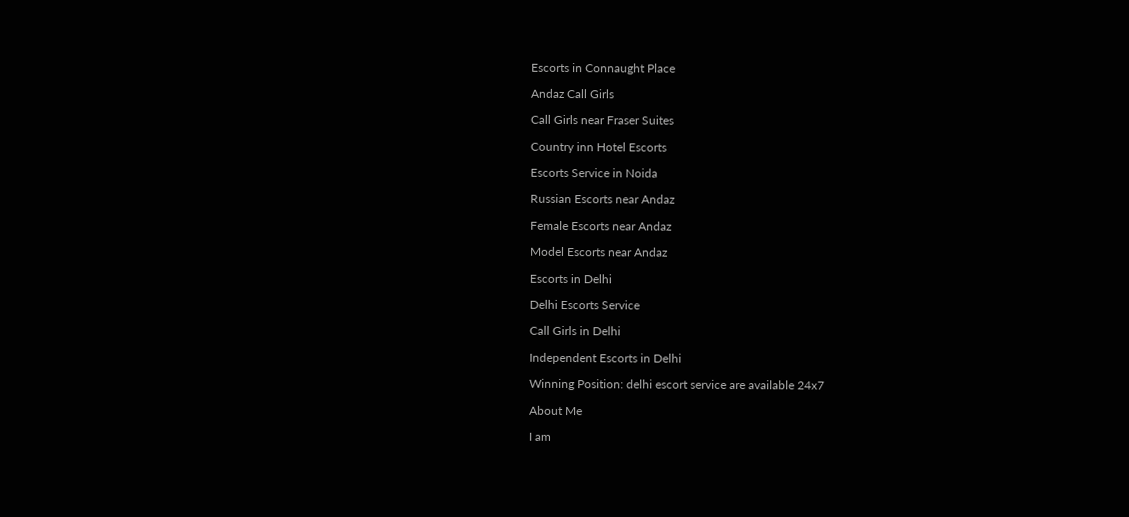Escorts in Connaught Place

Andaz Call Girls

Call Girls near Fraser Suites

Country inn Hotel Escorts

Escorts Service in Noida

Russian Escorts near Andaz

Female Escorts near Andaz

Model Escorts near Andaz

Escorts in Delhi

Delhi Escorts Service

Call Girls in Delhi

Independent Escorts in Delhi

Winning Position: delhi escort service are available 24x7

About Me

I am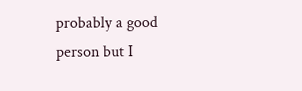probably a good person but I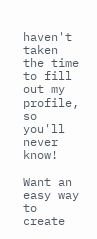haven't taken the time to fill out my profile, so you'll never know!

Want an easy way to create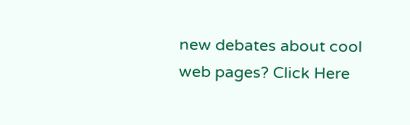new debates about cool web pages? Click Here